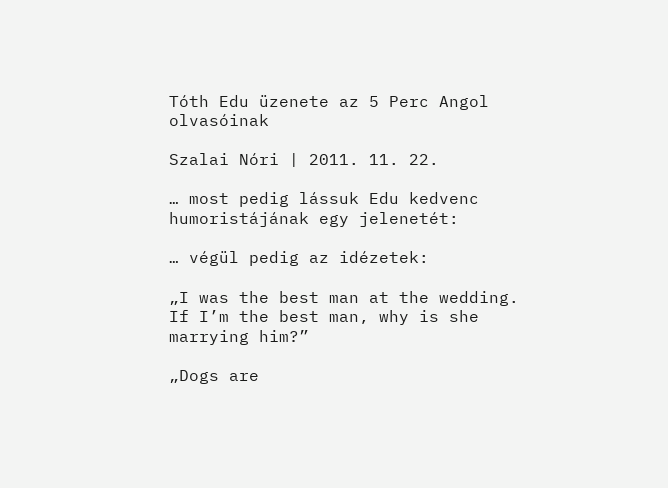Tóth Edu üzenete az 5 Perc Angol olvasóinak

Szalai Nóri | 2011. 11. 22.

… most pedig lássuk Edu kedvenc humoristájának egy jelenetét:

… végül pedig az idézetek:

„I was the best man at the wedding. If I’m the best man, why is she marrying him?”

„Dogs are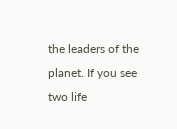the leaders of the planet. If you see two life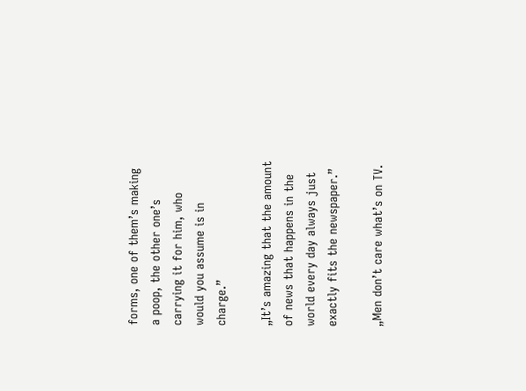forms, one of them’s making a poop, the other one’s carrying it for him, who would you assume is in charge.”

„It’s amazing that the amount of news that happens in the world every day always just exactly fits the newspaper.”

„Men don’t care what’s on TV.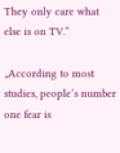They only care what else is on TV.”

„According to most studies, people’s number one fear is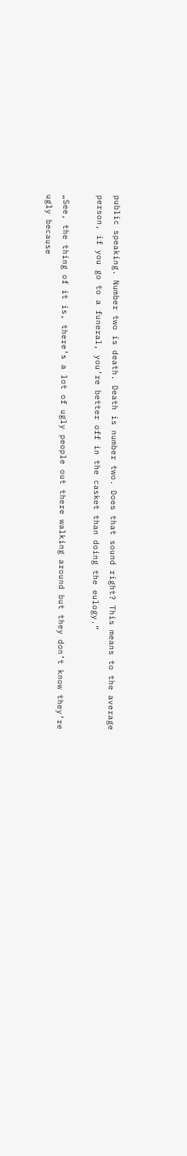public speaking. Number two is death. Death is number two. Does that sound right? This means to the average person, if you go to a funeral, you’re better off in the casket than doing the eulogy.”

„See, the thing of it is, there’s a lot of ugly people out there walking around but they don’t know they’re ugly because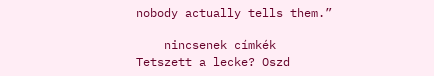nobody actually tells them.”

    nincsenek címkék
Tetszett a lecke? Oszd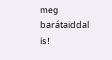meg barátaiddal is!